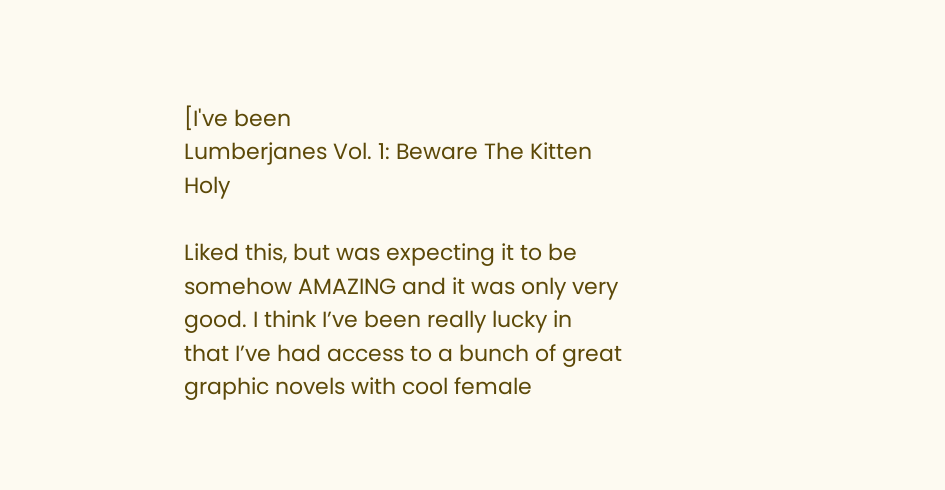[I've been
Lumberjanes Vol. 1: Beware The Kitten Holy

Liked this, but was expecting it to be somehow AMAZING and it was only very good. I think I’ve been really lucky in that I’ve had access to a bunch of great graphic novels with cool female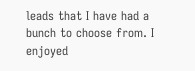leads that I have had a bunch to choose from. I enjoyed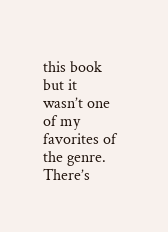this book but it wasn’t one of my favorites of the genre. There’s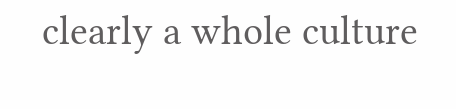clearly a whole culture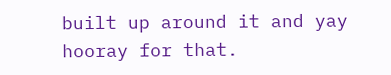built up around it and yay hooray for that.